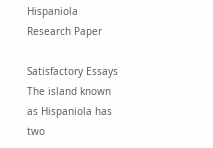Hispaniola Research Paper

Satisfactory Essays
The island known as Hispaniola has two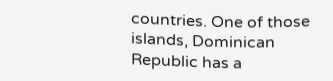countries. One of those islands, Dominican Republic has a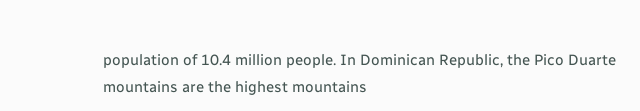population of 10.4 million people. In Dominican Republic, the Pico Duarte mountains are the highest mountains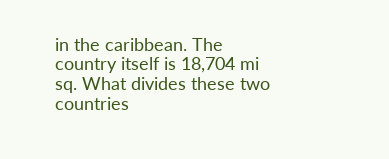in the caribbean. The country itself is 18,704 mi sq. What divides these two countries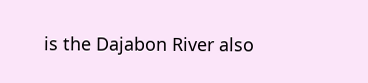is the Dajabon River also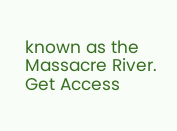known as the Massacre River.
Get Access